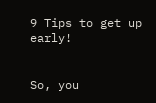9 Tips to get up early!


So, you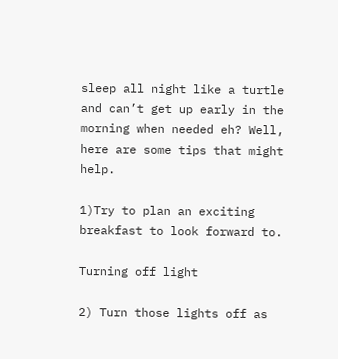sleep all night like a turtle and can’t get up early in the morning when needed eh? Well, here are some tips that might help.

1)Try to plan an exciting breakfast to look forward to.

Turning off light

2) Turn those lights off as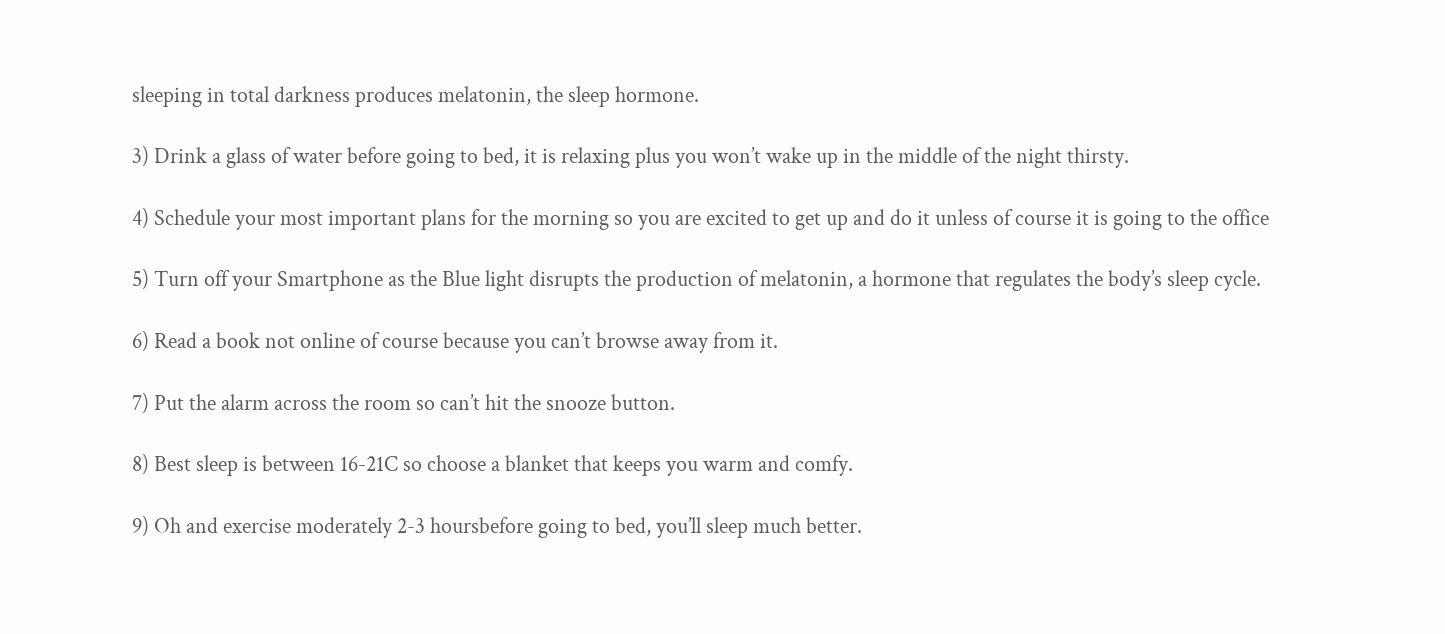sleeping in total darkness produces melatonin, the sleep hormone.

3) Drink a glass of water before going to bed, it is relaxing plus you won’t wake up in the middle of the night thirsty.

4) Schedule your most important plans for the morning so you are excited to get up and do it unless of course it is going to the office

5) Turn off your Smartphone as the Blue light disrupts the production of melatonin, a hormone that regulates the body’s sleep cycle.

6) Read a book not online of course because you can’t browse away from it.

7) Put the alarm across the room so can’t hit the snooze button.

8) Best sleep is between 16-21C so choose a blanket that keeps you warm and comfy.

9) Oh and exercise moderately 2-3 hoursbefore going to bed, you’ll sleep much better.